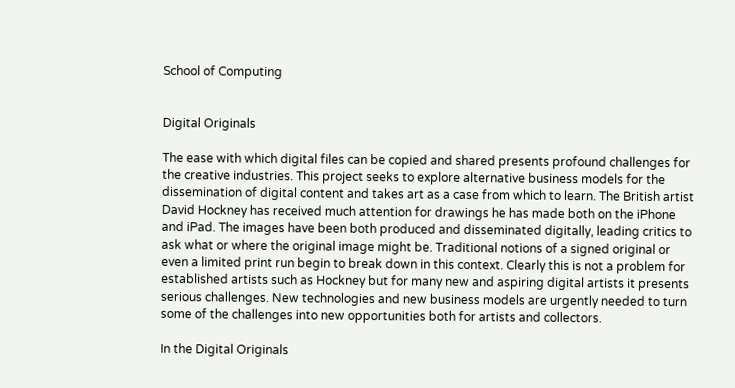School of Computing


Digital Originals

The ease with which digital files can be copied and shared presents profound challenges for the creative industries. This project seeks to explore alternative business models for the dissemination of digital content and takes art as a case from which to learn. The British artist David Hockney has received much attention for drawings he has made both on the iPhone and iPad. The images have been both produced and disseminated digitally, leading critics to ask what or where the original image might be. Traditional notions of a signed original or even a limited print run begin to break down in this context. Clearly this is not a problem for established artists such as Hockney but for many new and aspiring digital artists it presents serious challenges. New technologies and new business models are urgently needed to turn some of the challenges into new opportunities both for artists and collectors.

In the Digital Originals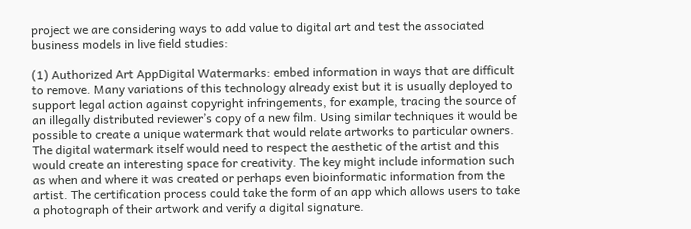project we are considering ways to add value to digital art and test the associated business models in live field studies:

(1) Authorized Art AppDigital Watermarks: embed information in ways that are difficult to remove. Many variations of this technology already exist but it is usually deployed to support legal action against copyright infringements, for example, tracing the source of an illegally distributed reviewer’s copy of a new film. Using similar techniques it would be possible to create a unique watermark that would relate artworks to particular owners. The digital watermark itself would need to respect the aesthetic of the artist and this would create an interesting space for creativity. The key might include information such as when and where it was created or perhaps even bioinformatic information from the artist. The certification process could take the form of an app which allows users to take a photograph of their artwork and verify a digital signature.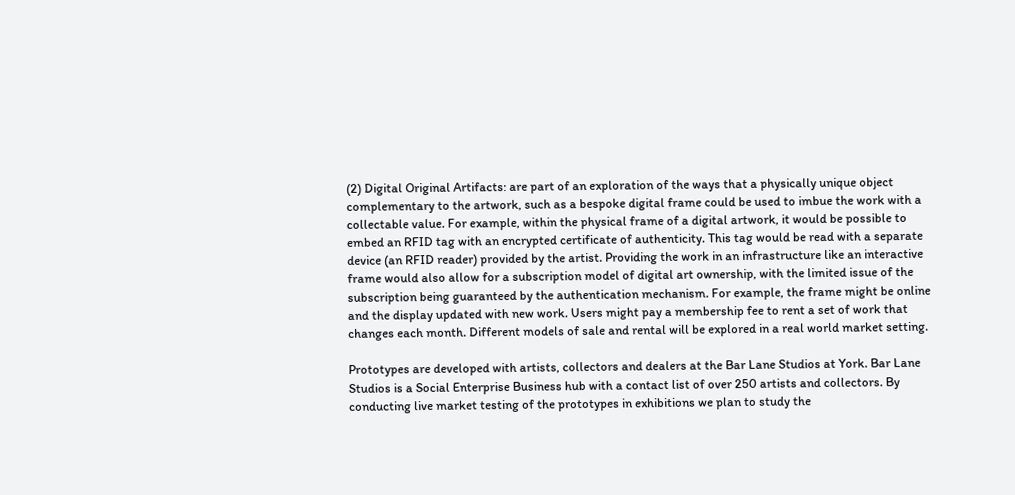(2) Digital Original Artifacts: are part of an exploration of the ways that a physically unique object complementary to the artwork, such as a bespoke digital frame could be used to imbue the work with a collectable value. For example, within the physical frame of a digital artwork, it would be possible to embed an RFID tag with an encrypted certificate of authenticity. This tag would be read with a separate device (an RFID reader) provided by the artist. Providing the work in an infrastructure like an interactive frame would also allow for a subscription model of digital art ownership, with the limited issue of the subscription being guaranteed by the authentication mechanism. For example, the frame might be online and the display updated with new work. Users might pay a membership fee to rent a set of work that changes each month. Different models of sale and rental will be explored in a real world market setting.

Prototypes are developed with artists, collectors and dealers at the Bar Lane Studios at York. Bar Lane Studios is a Social Enterprise Business hub with a contact list of over 250 artists and collectors. By conducting live market testing of the prototypes in exhibitions we plan to study the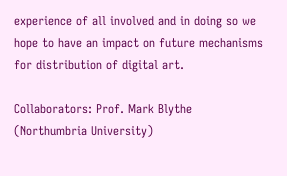experience of all involved and in doing so we hope to have an impact on future mechanisms for distribution of digital art.

Collaborators: Prof. Mark Blythe (Northumbria University)